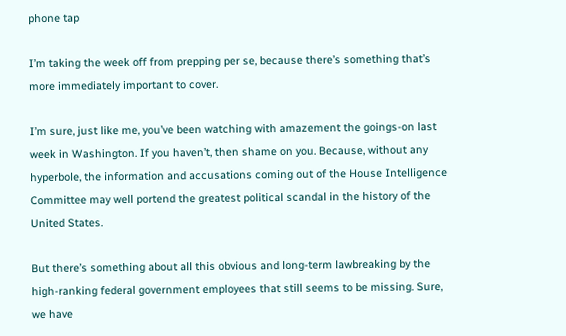phone tap

I’m taking the week off from prepping per se, because there’s something that’s more immediately important to cover.

I’m sure, just like me, you’ve been watching with amazement the goings-on last week in Washington. If you haven’t, then shame on you. Because, without any hyperbole, the information and accusations coming out of the House Intelligence Committee may well portend the greatest political scandal in the history of the United States.

But there’s something about all this obvious and long-term lawbreaking by the high-ranking federal government employees that still seems to be missing. Sure, we have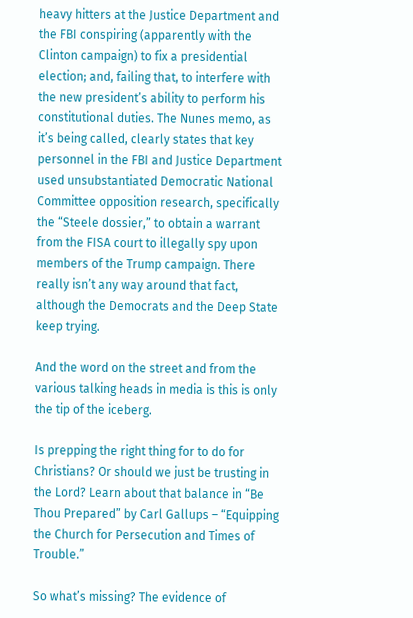heavy hitters at the Justice Department and the FBI conspiring (apparently with the Clinton campaign) to fix a presidential election; and, failing that, to interfere with the new president’s ability to perform his constitutional duties. The Nunes memo, as it’s being called, clearly states that key personnel in the FBI and Justice Department used unsubstantiated Democratic National Committee opposition research, specifically the “Steele dossier,” to obtain a warrant from the FISA court to illegally spy upon members of the Trump campaign. There really isn’t any way around that fact, although the Democrats and the Deep State keep trying.

And the word on the street and from the various talking heads in media is this is only the tip of the iceberg.

Is prepping the right thing for to do for Christians? Or should we just be trusting in the Lord? Learn about that balance in “Be Thou Prepared” by Carl Gallups – “Equipping the Church for Persecution and Times of Trouble.”

So what’s missing? The evidence of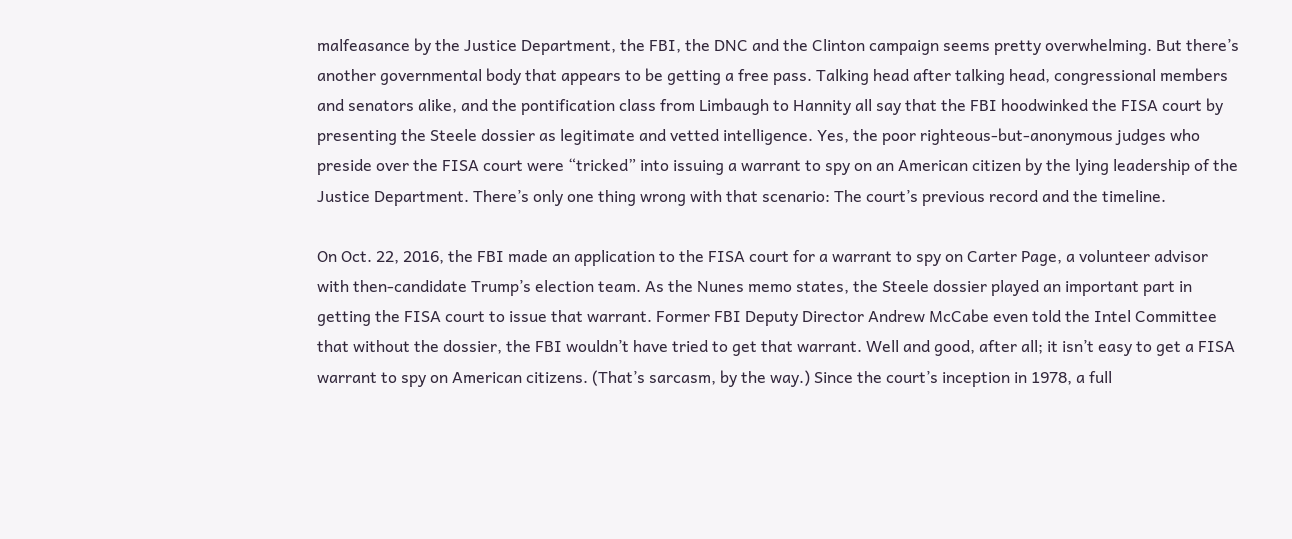malfeasance by the Justice Department, the FBI, the DNC and the Clinton campaign seems pretty overwhelming. But there’s another governmental body that appears to be getting a free pass. Talking head after talking head, congressional members and senators alike, and the pontification class from Limbaugh to Hannity all say that the FBI hoodwinked the FISA court by presenting the Steele dossier as legitimate and vetted intelligence. Yes, the poor righteous-but-anonymous judges who preside over the FISA court were “tricked” into issuing a warrant to spy on an American citizen by the lying leadership of the Justice Department. There’s only one thing wrong with that scenario: The court’s previous record and the timeline.

On Oct. 22, 2016, the FBI made an application to the FISA court for a warrant to spy on Carter Page, a volunteer advisor with then-candidate Trump’s election team. As the Nunes memo states, the Steele dossier played an important part in getting the FISA court to issue that warrant. Former FBI Deputy Director Andrew McCabe even told the Intel Committee that without the dossier, the FBI wouldn’t have tried to get that warrant. Well and good, after all; it isn’t easy to get a FISA warrant to spy on American citizens. (That’s sarcasm, by the way.) Since the court’s inception in 1978, a full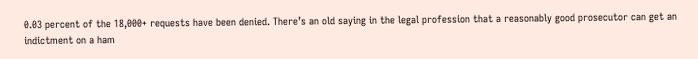0.03 percent of the 18,000+ requests have been denied. There’s an old saying in the legal profession that a reasonably good prosecutor can get an indictment on a ham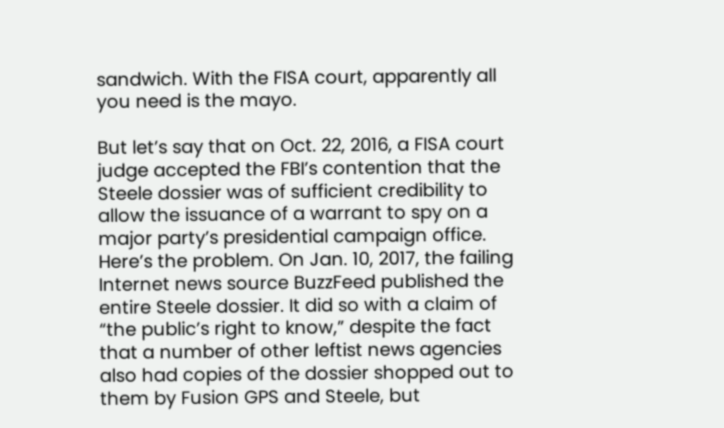sandwich. With the FISA court, apparently all you need is the mayo.

But let’s say that on Oct. 22, 2016, a FISA court judge accepted the FBI’s contention that the Steele dossier was of sufficient credibility to allow the issuance of a warrant to spy on a major party’s presidential campaign office. Here’s the problem. On Jan. 10, 2017, the failing Internet news source BuzzFeed published the entire Steele dossier. It did so with a claim of “the public’s right to know,” despite the fact that a number of other leftist news agencies also had copies of the dossier shopped out to them by Fusion GPS and Steele, but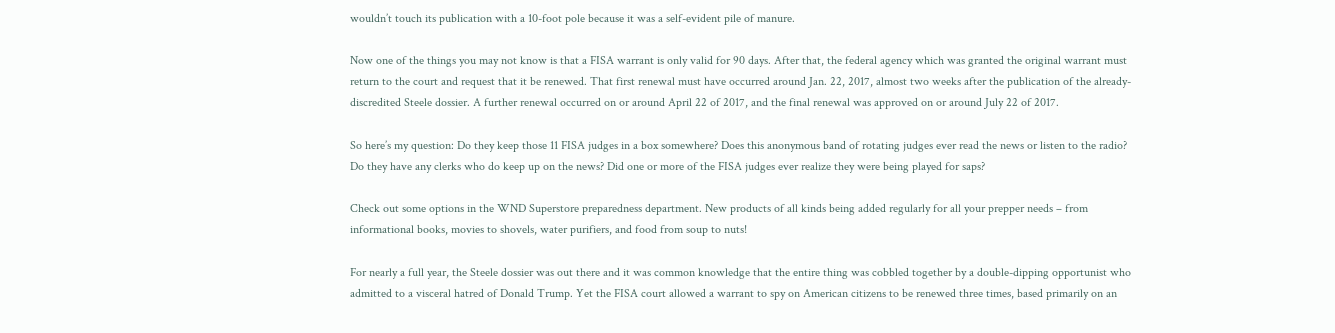wouldn’t touch its publication with a 10-foot pole because it was a self-evident pile of manure.

Now one of the things you may not know is that a FISA warrant is only valid for 90 days. After that, the federal agency which was granted the original warrant must return to the court and request that it be renewed. That first renewal must have occurred around Jan. 22, 2017, almost two weeks after the publication of the already-discredited Steele dossier. A further renewal occurred on or around April 22 of 2017, and the final renewal was approved on or around July 22 of 2017.

So here’s my question: Do they keep those 11 FISA judges in a box somewhere? Does this anonymous band of rotating judges ever read the news or listen to the radio? Do they have any clerks who do keep up on the news? Did one or more of the FISA judges ever realize they were being played for saps?

Check out some options in the WND Superstore preparedness department. New products of all kinds being added regularly for all your prepper needs – from informational books, movies to shovels, water purifiers, and food from soup to nuts!

For nearly a full year, the Steele dossier was out there and it was common knowledge that the entire thing was cobbled together by a double-dipping opportunist who admitted to a visceral hatred of Donald Trump. Yet the FISA court allowed a warrant to spy on American citizens to be renewed three times, based primarily on an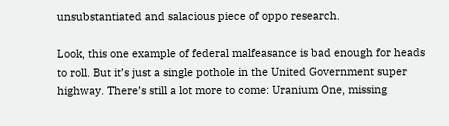unsubstantiated and salacious piece of oppo research.

Look, this one example of federal malfeasance is bad enough for heads to roll. But it’s just a single pothole in the United Government super highway. There’s still a lot more to come: Uranium One, missing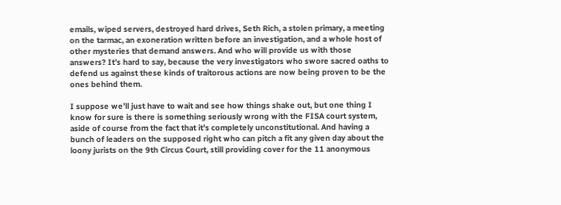emails, wiped servers, destroyed hard drives, Seth Rich, a stolen primary, a meeting on the tarmac, an exoneration written before an investigation, and a whole host of other mysteries that demand answers. And who will provide us with those answers? It’s hard to say, because the very investigators who swore sacred oaths to defend us against these kinds of traitorous actions are now being proven to be the ones behind them.

I suppose we’ll just have to wait and see how things shake out, but one thing I know for sure is there is something seriously wrong with the FISA court system, aside of course from the fact that it’s completely unconstitutional. And having a bunch of leaders on the supposed right who can pitch a fit any given day about the loony jurists on the 9th Circus Court, still providing cover for the 11 anonymous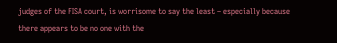judges of the FISA court, is worrisome to say the least – especially because there appears to be no one with the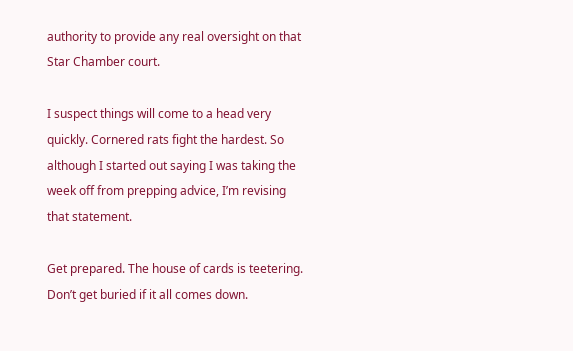authority to provide any real oversight on that Star Chamber court.

I suspect things will come to a head very quickly. Cornered rats fight the hardest. So although I started out saying I was taking the week off from prepping advice, I’m revising that statement.

Get prepared. The house of cards is teetering. Don’t get buried if it all comes down.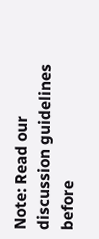Note: Read our discussion guidelines before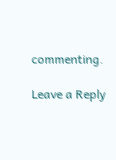commenting.

Leave a Reply